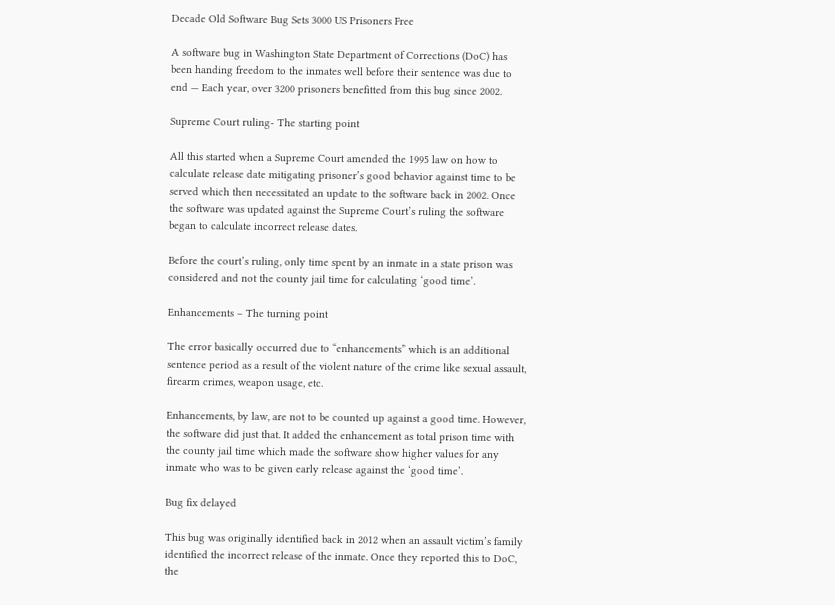Decade Old Software Bug Sets 3000 US Prisoners Free

A software bug in Washington State Department of Corrections (DoC) has been handing freedom to the inmates well before their sentence was due to end — Each year, over 3200 prisoners benefitted from this bug since 2002.

Supreme Court ruling- The starting point

All this started when a Supreme Court amended the 1995 law on how to calculate release date mitigating prisoner’s good behavior against time to be served which then necessitated an update to the software back in 2002. Once the software was updated against the Supreme Court’s ruling the software began to calculate incorrect release dates.

Before the court’s ruling, only time spent by an inmate in a state prison was considered and not the county jail time for calculating ‘good time’.

Enhancements – The turning point

The error basically occurred due to “enhancements” which is an additional sentence period as a result of the violent nature of the crime like sexual assault, firearm crimes, weapon usage, etc.

Enhancements, by law, are not to be counted up against a good time. However, the software did just that. It added the enhancement as total prison time with the county jail time which made the software show higher values for any inmate who was to be given early release against the ‘good time’.

Bug fix delayed

This bug was originally identified back in 2012 when an assault victim’s family identified the incorrect release of the inmate. Once they reported this to DoC, the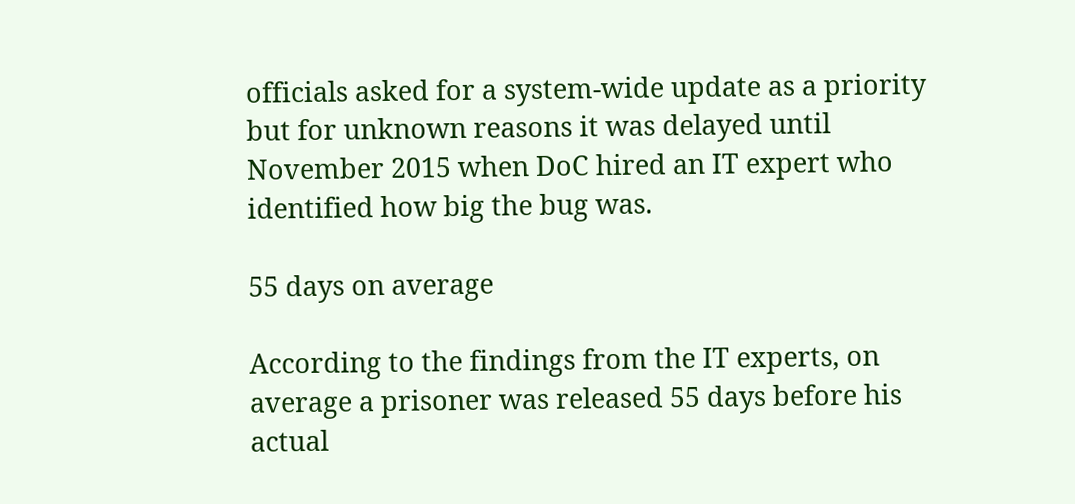officials asked for a system-wide update as a priority but for unknown reasons it was delayed until November 2015 when DoC hired an IT expert who identified how big the bug was.

55 days on average

According to the findings from the IT experts, on average a prisoner was released 55 days before his actual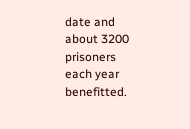date and about 3200 prisoners each year benefitted.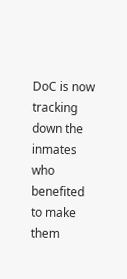DoC is now tracking down the inmates who benefited to make them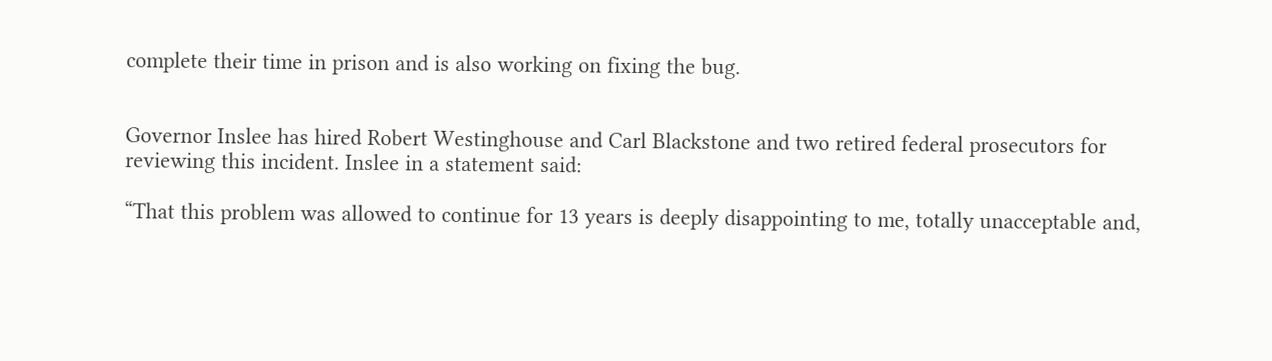complete their time in prison and is also working on fixing the bug.


Governor Inslee has hired Robert Westinghouse and Carl Blackstone and two retired federal prosecutors for reviewing this incident. Inslee in a statement said:

“That this problem was allowed to continue for 13 years is deeply disappointing to me, totally unacceptable and,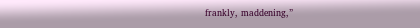frankly, maddening,”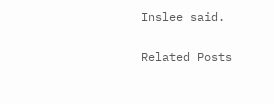Inslee said.

Related Posts